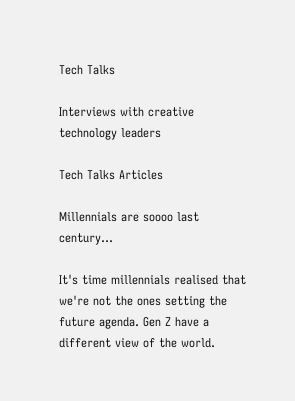Tech Talks

Interviews with creative technology leaders

Tech Talks Articles

Millennials are soooo last century...

It's time millennials realised that we're not the ones setting the future agenda. Gen Z have a different view of the world.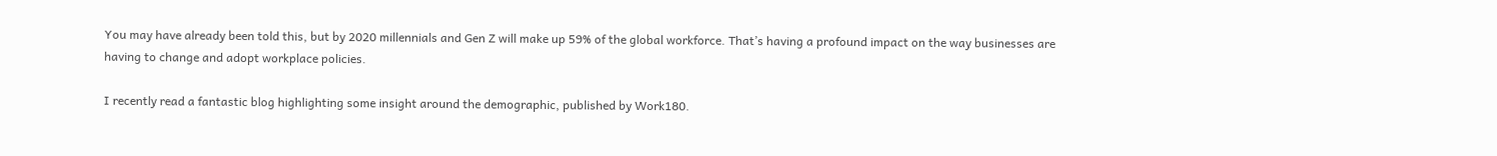You may have already been told this, but by 2020 millennials and Gen Z will make up 59% of the global workforce. That’s having a profound impact on the way businesses are having to change and adopt workplace policies.

I recently read a fantastic blog highlighting some insight around the demographic, published by Work180.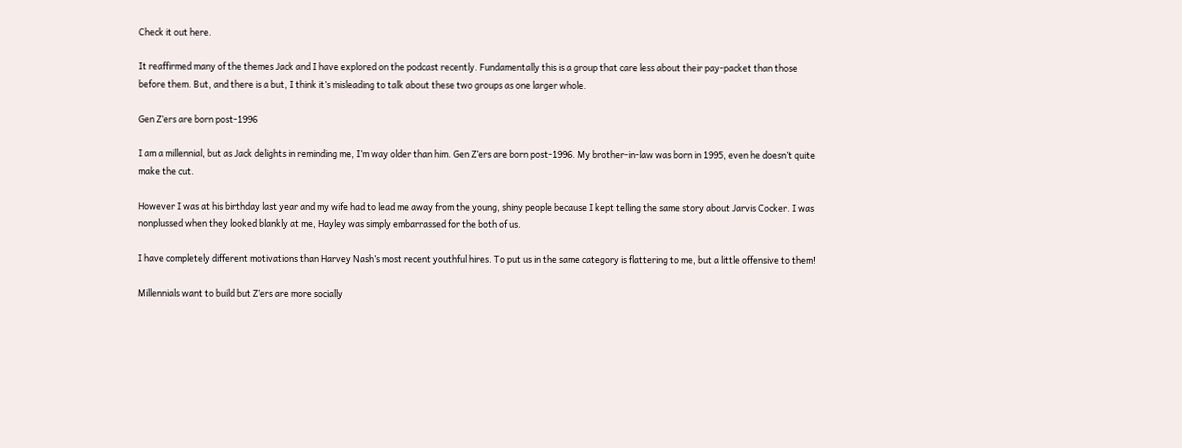Check it out here.

It reaffirmed many of the themes Jack and I have explored on the podcast recently. Fundamentally this is a group that care less about their pay-packet than those before them. But, and there is a but, I think it’s misleading to talk about these two groups as one larger whole.

Gen Z’ers are born post-1996

I am a millennial, but as Jack delights in reminding me, I’m way older than him. Gen Z’ers are born post-1996. My brother-in-law was born in 1995, even he doesn’t quite make the cut.

However I was at his birthday last year and my wife had to lead me away from the young, shiny people because I kept telling the same story about Jarvis Cocker. I was nonplussed when they looked blankly at me, Hayley was simply embarrassed for the both of us.

I have completely different motivations than Harvey Nash’s most recent youthful hires. To put us in the same category is flattering to me, but a little offensive to them!

Millennials want to build but Z’ers are more socially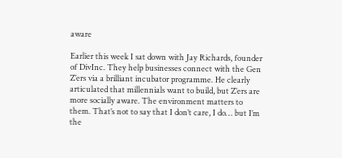aware

Earlier this week I sat down with Jay Richards, founder of DivInc. They help businesses connect with the Gen Z’ers via a brilliant incubator programme. He clearly articulated that millennials want to build, but Z’ers are more socially aware. The environment matters to them. That’s not to say that I don’t care, I do… but I’m the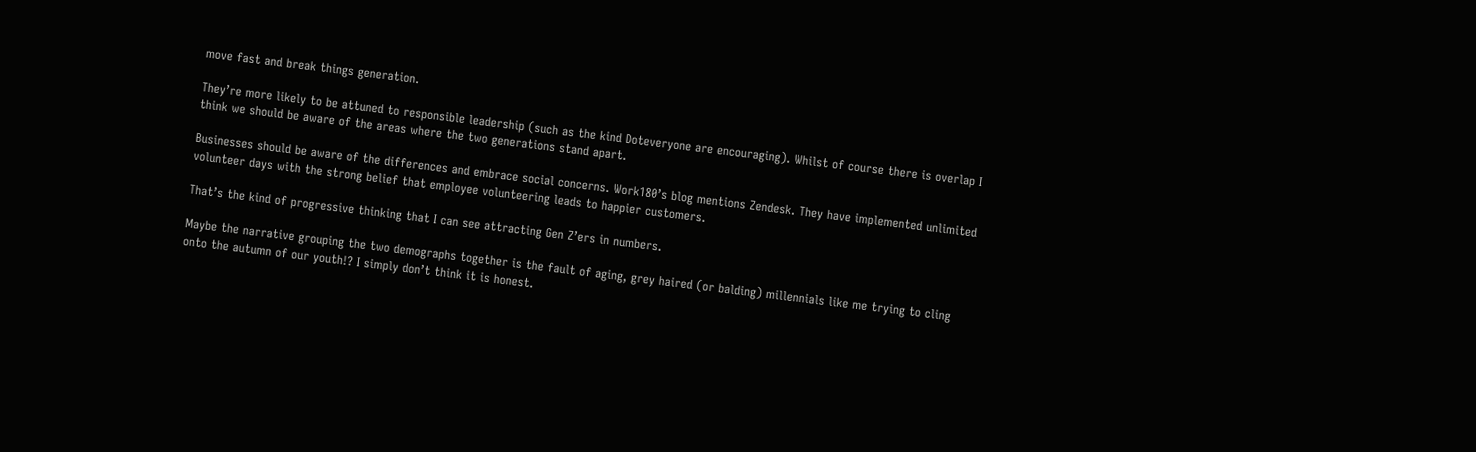move fast and break things generation.

They’re more likely to be attuned to responsible leadership (such as the kind Doteveryone are encouraging). Whilst of course there is overlap I think we should be aware of the areas where the two generations stand apart.

Businesses should be aware of the differences and embrace social concerns. Work180’s blog mentions Zendesk. They have implemented unlimited volunteer days with the strong belief that employee volunteering leads to happier customers.

That’s the kind of progressive thinking that I can see attracting Gen Z’ers in numbers.

Maybe the narrative grouping the two demographs together is the fault of aging, grey haired (or balding) millennials like me trying to cling onto the autumn of our youth!? I simply don’t think it is honest.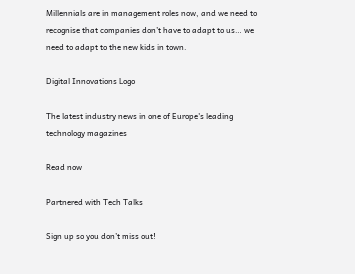Millennials are in management roles now, and we need to recognise that companies don’t have to adapt to us… we need to adapt to the new kids in town.

Digital Innovations Logo

The latest industry news in one of Europe's leading technology magazines

Read now

Partnered with Tech Talks

Sign up so you don’t miss out!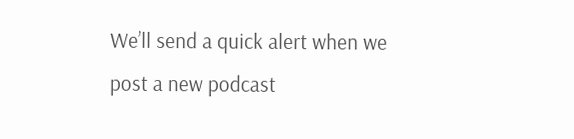We’ll send a quick alert when we post a new podcast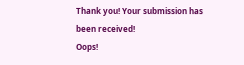Thank you! Your submission has been received!
Oops!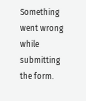Something went wrong while submitting the form.